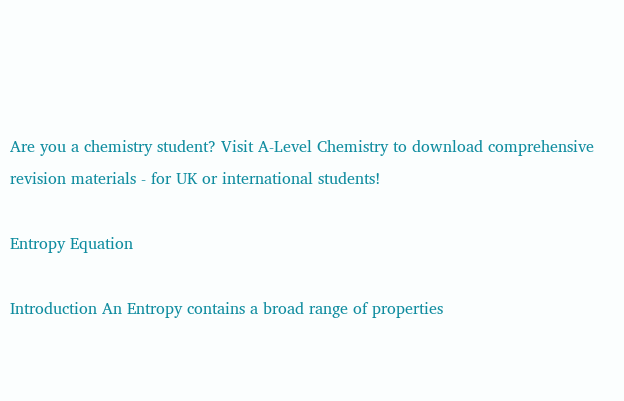Are you a chemistry student? Visit A-Level Chemistry to download comprehensive revision materials - for UK or international students!

Entropy Equation

Introduction An Entropy contains a broad range of properties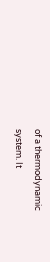of a thermodynamic system. It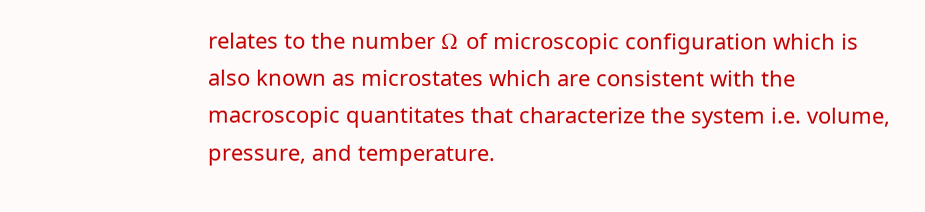relates to the number Ω of microscopic configuration which is also known as microstates which are consistent with the macroscopic quantitates that characterize the system i.e. volume, pressure, and temperature.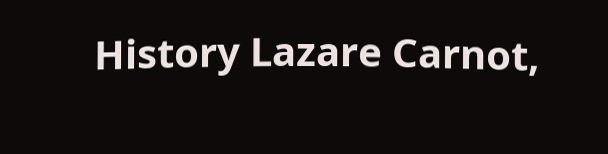History Lazare Carnot,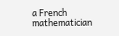a French mathematician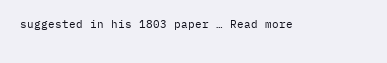suggested in his 1803 paper … Read more